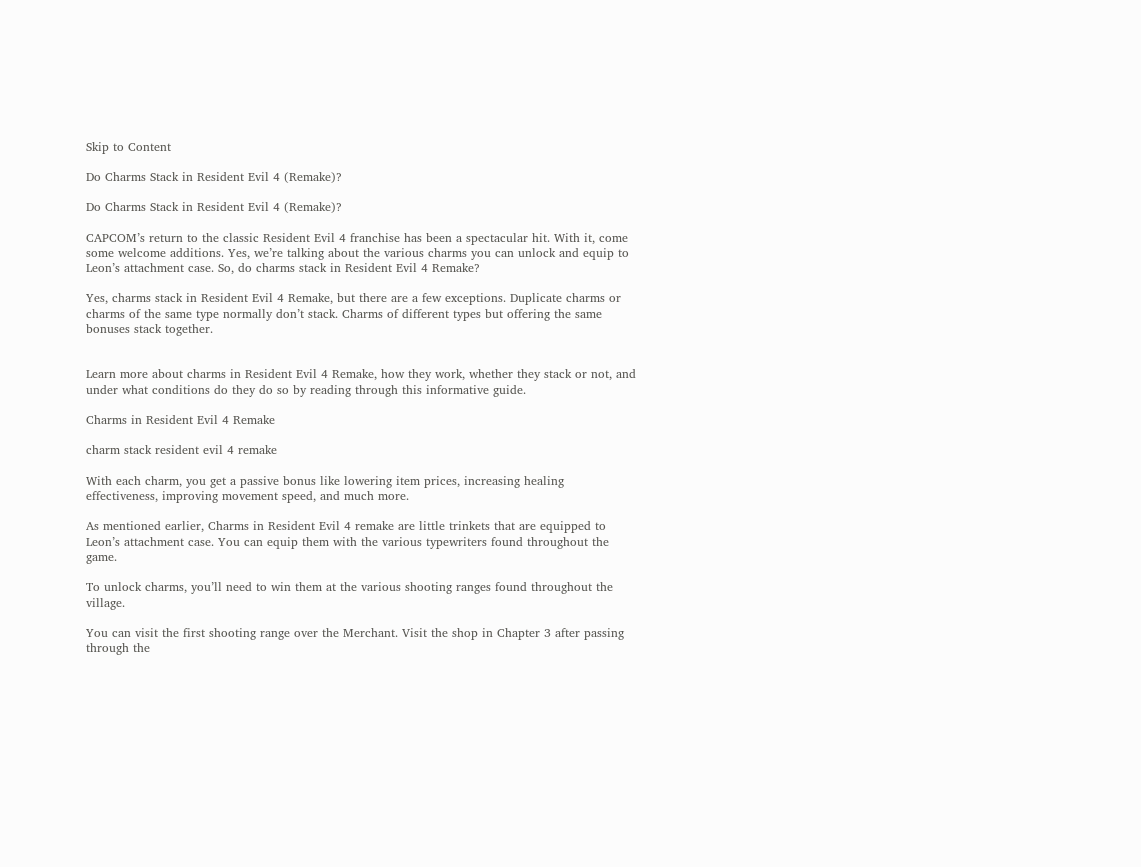Skip to Content

Do Charms Stack in Resident Evil 4 (Remake)?

Do Charms Stack in Resident Evil 4 (Remake)?

CAPCOM’s return to the classic Resident Evil 4 franchise has been a spectacular hit. With it, come some welcome additions. Yes, we’re talking about the various charms you can unlock and equip to Leon’s attachment case. So, do charms stack in Resident Evil 4 Remake?

Yes, charms stack in Resident Evil 4 Remake, but there are a few exceptions. Duplicate charms or charms of the same type normally don’t stack. Charms of different types but offering the same bonuses stack together.


Learn more about charms in Resident Evil 4 Remake, how they work, whether they stack or not, and under what conditions do they do so by reading through this informative guide.

Charms in Resident Evil 4 Remake

charm stack resident evil 4 remake

With each charm, you get a passive bonus like lowering item prices, increasing healing effectiveness, improving movement speed, and much more.

As mentioned earlier, Charms in Resident Evil 4 remake are little trinkets that are equipped to Leon’s attachment case. You can equip them with the various typewriters found throughout the game.

To unlock charms, you’ll need to win them at the various shooting ranges found throughout the village.

You can visit the first shooting range over the Merchant. Visit the shop in Chapter 3 after passing through the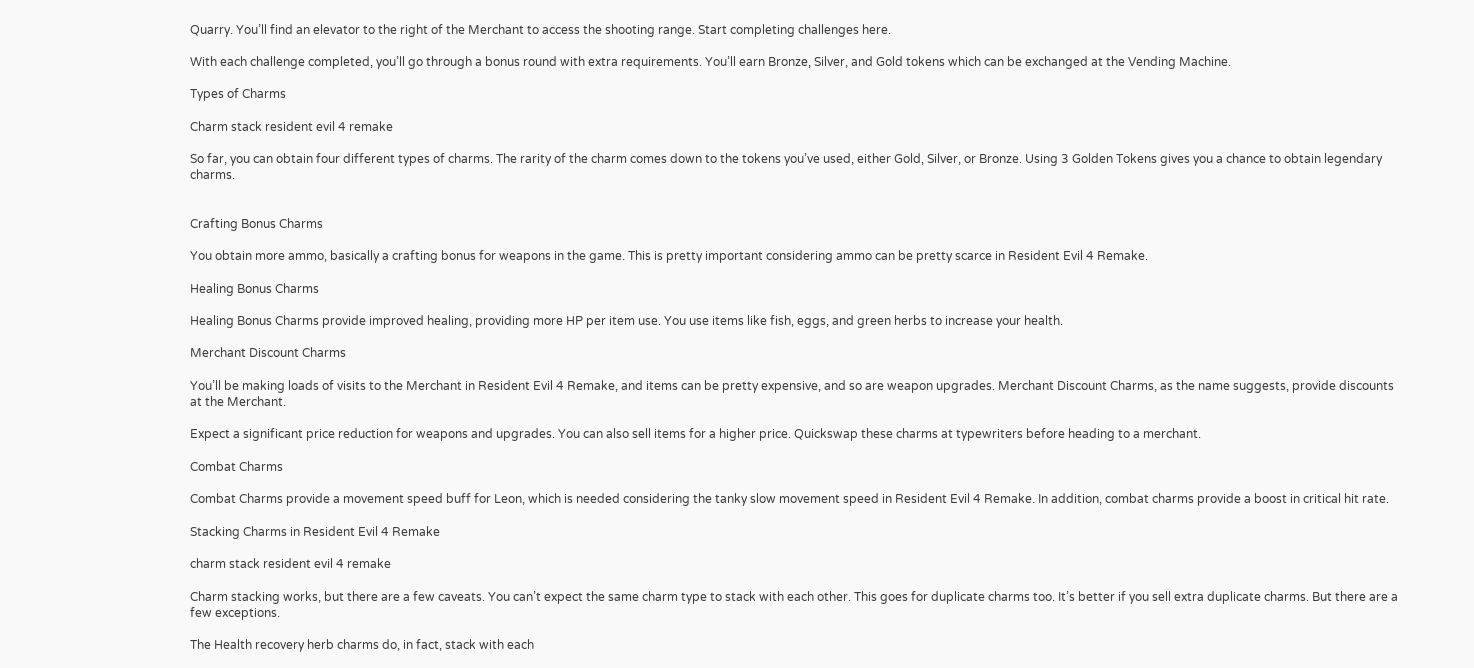Quarry. You’ll find an elevator to the right of the Merchant to access the shooting range. Start completing challenges here.

With each challenge completed, you’ll go through a bonus round with extra requirements. You’ll earn Bronze, Silver, and Gold tokens which can be exchanged at the Vending Machine.

Types of Charms

Charm stack resident evil 4 remake

So far, you can obtain four different types of charms. The rarity of the charm comes down to the tokens you’ve used, either Gold, Silver, or Bronze. Using 3 Golden Tokens gives you a chance to obtain legendary charms.


Crafting Bonus Charms

You obtain more ammo, basically a crafting bonus for weapons in the game. This is pretty important considering ammo can be pretty scarce in Resident Evil 4 Remake.

Healing Bonus Charms

Healing Bonus Charms provide improved healing, providing more HP per item use. You use items like fish, eggs, and green herbs to increase your health.

Merchant Discount Charms

You’ll be making loads of visits to the Merchant in Resident Evil 4 Remake, and items can be pretty expensive, and so are weapon upgrades. Merchant Discount Charms, as the name suggests, provide discounts at the Merchant.

Expect a significant price reduction for weapons and upgrades. You can also sell items for a higher price. Quickswap these charms at typewriters before heading to a merchant.

Combat Charms

Combat Charms provide a movement speed buff for Leon, which is needed considering the tanky slow movement speed in Resident Evil 4 Remake. In addition, combat charms provide a boost in critical hit rate.

Stacking Charms in Resident Evil 4 Remake

charm stack resident evil 4 remake

Charm stacking works, but there are a few caveats. You can’t expect the same charm type to stack with each other. This goes for duplicate charms too. It’s better if you sell extra duplicate charms. But there are a few exceptions.

The Health recovery herb charms do, in fact, stack with each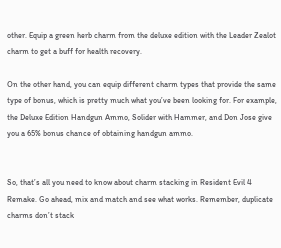other. Equip a green herb charm from the deluxe edition with the Leader Zealot charm to get a buff for health recovery.

On the other hand, you can equip different charm types that provide the same type of bonus, which is pretty much what you’ve been looking for. For example, the Deluxe Edition Handgun Ammo, Solider with Hammer, and Don Jose give you a 65% bonus chance of obtaining handgun ammo.


So, that’s all you need to know about charm stacking in Resident Evil 4 Remake. Go ahead, mix and match and see what works. Remember, duplicate charms don’t stack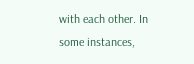with each other. In some instances,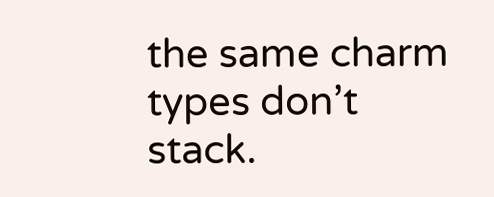the same charm types don’t stack.